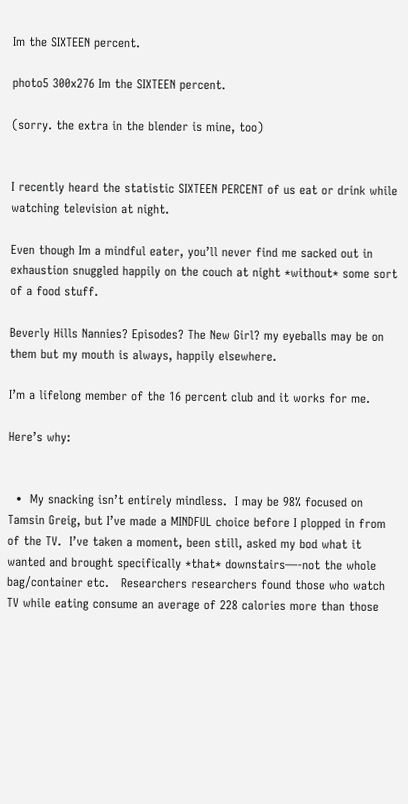Im the SIXTEEN percent.

photo5 300x276 Im the SIXTEEN percent.

(sorry. the extra in the blender is mine, too)


I recently heard the statistic SIXTEEN PERCENT of us eat or drink while watching television at night.

Even though Im a mindful eater, you’ll never find me sacked out in exhaustion snuggled happily on the couch at night *without* some sort of a food stuff.

Beverly Hills Nannies? Episodes? The New Girl? my eyeballs may be on them but my mouth is always, happily elsewhere.

I’m a lifelong member of the 16 percent club and it works for me.

Here’s why:


  •  My snacking isn’t entirely mindless.  I may be 98% focused on Tamsin Greig, but I’ve made a MINDFUL choice before I plopped in from of the TV.  I’ve taken a moment, been still, asked my bod what it wanted and brought specifically *that* downstairs—-not the whole bag/container etc.   Researchers researchers found those who watch TV while eating consume an average of 228 calories more than those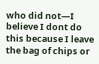who did not—I believe I dont do this because I leave the bag of chips or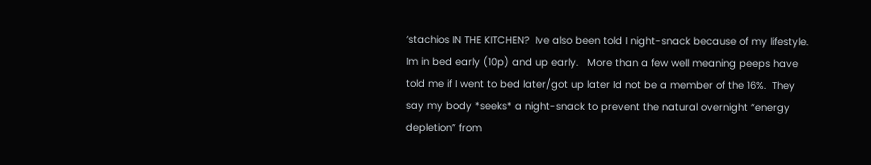‘stachios IN THE KITCHEN?  Ive also been told I night-snack because of my lifestyle.   Im in bed early (10p) and up early.   More than a few well meaning peeps have told me if I went to bed later/got up later Id not be a member of the 16%.  They say my body *seeks* a night-snack to prevent the natural overnight “energy depletion” from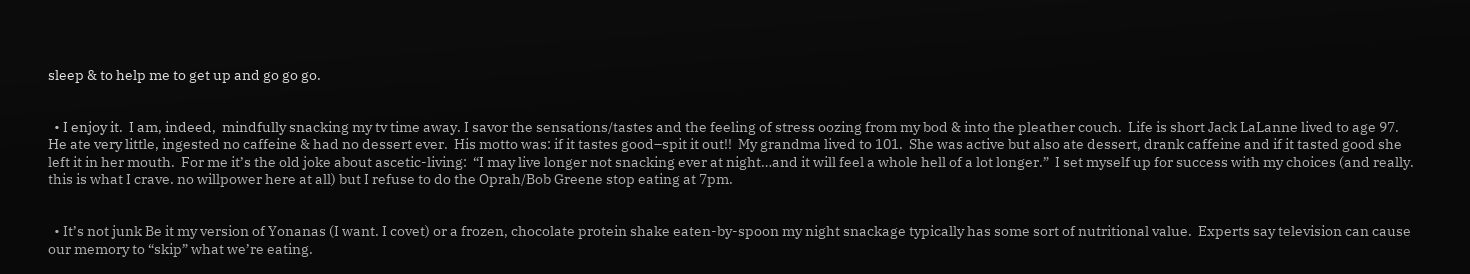sleep & to help me to get up and go go go.


  • I enjoy it.  I am, indeed,  mindfully snacking my tv time away. I savor the sensations/tastes and the feeling of stress oozing from my bod & into the pleather couch.  Life is short Jack LaLanne lived to age 97.  He ate very little, ingested no caffeine & had no dessert ever.  His motto was: if it tastes good–spit it out!!  My grandma lived to 101.  She was active but also ate dessert, drank caffeine and if it tasted good she left it in her mouth.  For me it’s the old joke about ascetic-living:  “I may live longer not snacking ever at night…and it will feel a whole hell of a lot longer.”  I set myself up for success with my choices (and really. this is what I crave. no willpower here at all) but I refuse to do the Oprah/Bob Greene stop eating at 7pm.


  • It’s not junk Be it my version of Yonanas (I want. I covet) or a frozen, chocolate protein shake eaten-by-spoon my night snackage typically has some sort of nutritional value.  Experts say television can cause our memory to “skip” what we’re eating.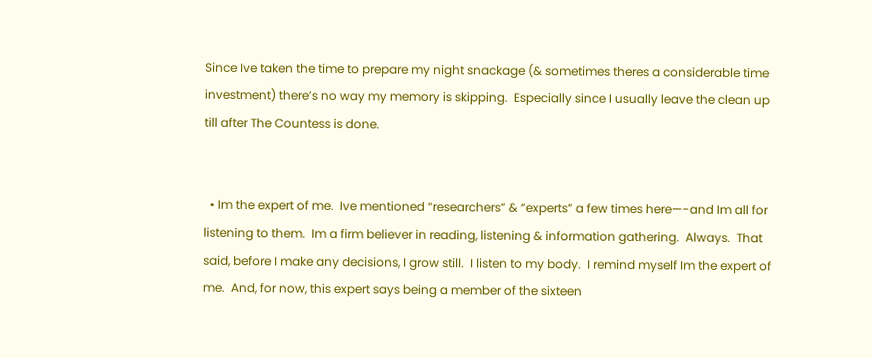Since Ive taken the time to prepare my night snackage (& sometimes theres a considerable time investment) there’s no way my memory is skipping.  Especially since I usually leave the clean up till after The Countess is done.


  • Im the expert of me.  Ive mentioned “researchers” & “experts” a few times here—-and Im all for listening to them.  Im a firm believer in reading, listening & information gathering.  Always.  That said, before I make any decisions, I grow still.  I listen to my body.  I remind myself Im the expert of me.  And, for now, this expert says being a member of the sixteen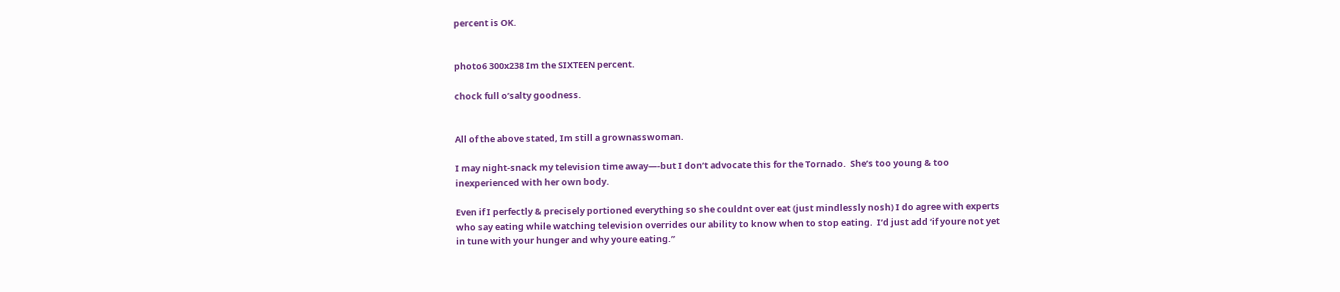percent is OK.


photo6 300x238 Im the SIXTEEN percent.

chock full o’salty goodness.


All of the above stated, Im still a grownasswoman.

I may night-snack my television time away—-but I don’t advocate this for the Tornado.  She’s too young & too inexperienced with her own body.

Even if I perfectly & precisely portioned everything so she couldnt over eat (just mindlessly nosh) I do agree with experts who say eating while watching television overrides our ability to know when to stop eating.  I’d just add ‘if youre not yet in tune with your hunger and why youre eating.”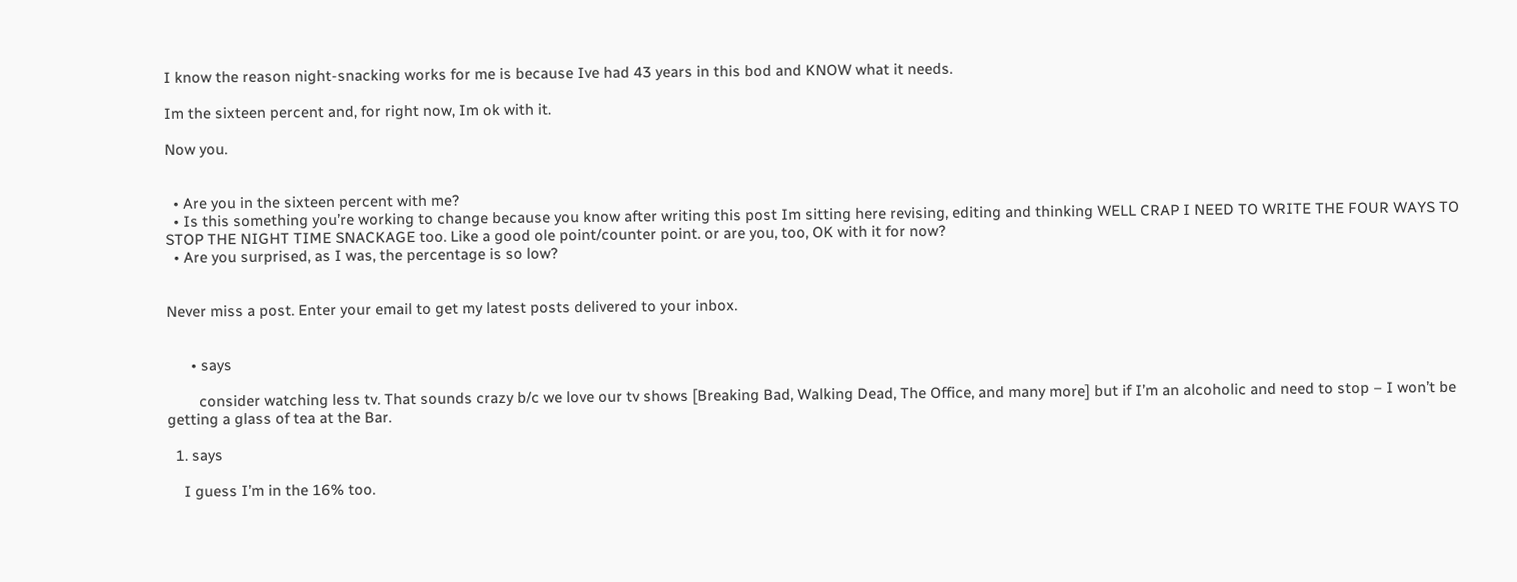I know the reason night-snacking works for me is because Ive had 43 years in this bod and KNOW what it needs.

Im the sixteen percent and, for right now, Im ok with it.

Now you.


  • Are you in the sixteen percent with me?
  • Is this something you’re working to change because you know after writing this post Im sitting here revising, editing and thinking WELL CRAP I NEED TO WRITE THE FOUR WAYS TO STOP THE NIGHT TIME SNACKAGE too. Like a good ole point/counter point. or are you, too, OK with it for now?
  • Are you surprised, as I was, the percentage is so low?


Never miss a post. Enter your email to get my latest posts delivered to your inbox.


      • says

        consider watching less tv. That sounds crazy b/c we love our tv shows [Breaking Bad, Walking Dead, The Office, and many more] but if I’m an alcoholic and need to stop – I won’t be getting a glass of tea at the Bar.

  1. says

    I guess I’m in the 16% too.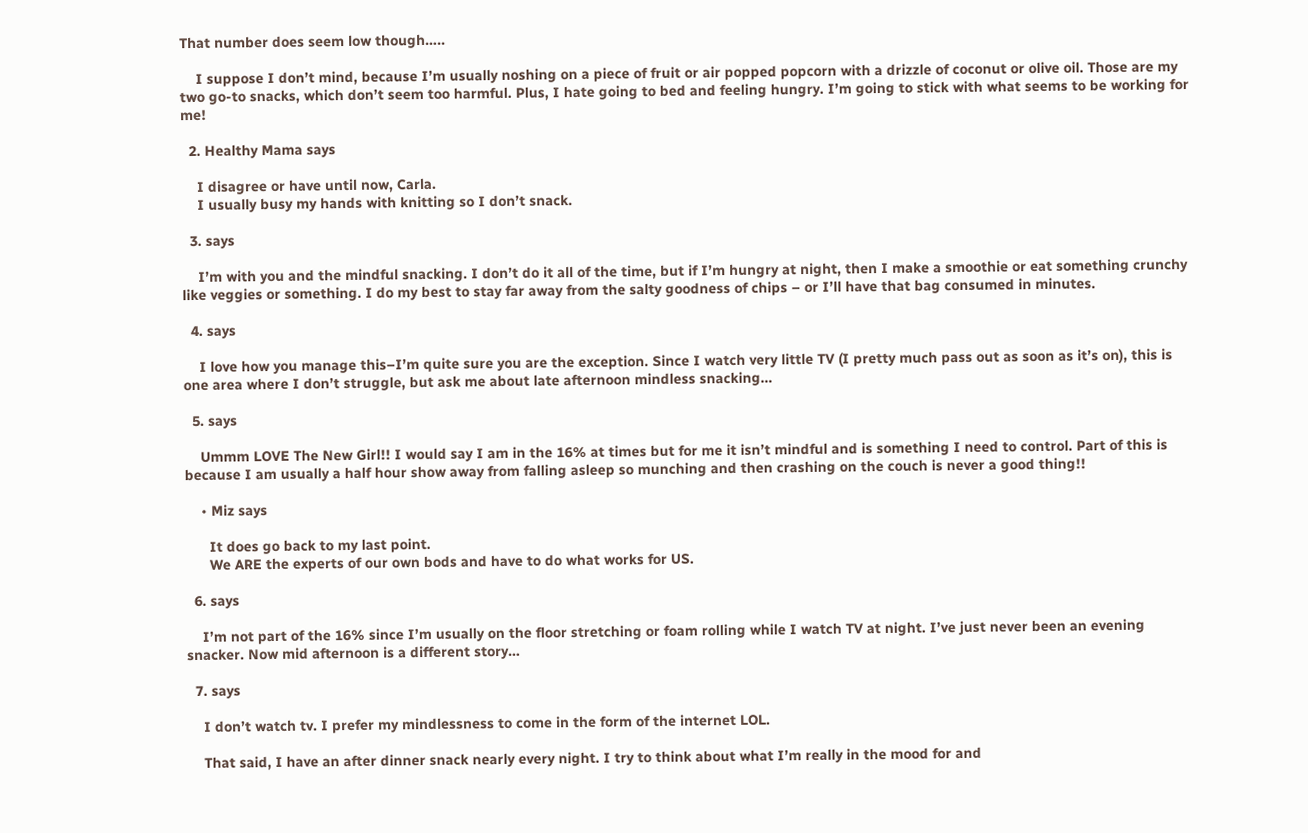That number does seem low though…..

    I suppose I don’t mind, because I’m usually noshing on a piece of fruit or air popped popcorn with a drizzle of coconut or olive oil. Those are my two go-to snacks, which don’t seem too harmful. Plus, I hate going to bed and feeling hungry. I’m going to stick with what seems to be working for me!

  2. Healthy Mama says

    I disagree or have until now, Carla.
    I usually busy my hands with knitting so I don’t snack.

  3. says

    I’m with you and the mindful snacking. I don’t do it all of the time, but if I’m hungry at night, then I make a smoothie or eat something crunchy like veggies or something. I do my best to stay far away from the salty goodness of chips – or I’ll have that bag consumed in minutes.

  4. says

    I love how you manage this–I’m quite sure you are the exception. Since I watch very little TV (I pretty much pass out as soon as it’s on), this is one area where I don’t struggle, but ask me about late afternoon mindless snacking…

  5. says

    Ummm LOVE The New Girl!! I would say I am in the 16% at times but for me it isn’t mindful and is something I need to control. Part of this is because I am usually a half hour show away from falling asleep so munching and then crashing on the couch is never a good thing!!

    • Miz says

      It does go back to my last point.
      We ARE the experts of our own bods and have to do what works for US.

  6. says

    I’m not part of the 16% since I’m usually on the floor stretching or foam rolling while I watch TV at night. I’ve just never been an evening snacker. Now mid afternoon is a different story…

  7. says

    I don’t watch tv. I prefer my mindlessness to come in the form of the internet LOL.

    That said, I have an after dinner snack nearly every night. I try to think about what I’m really in the mood for and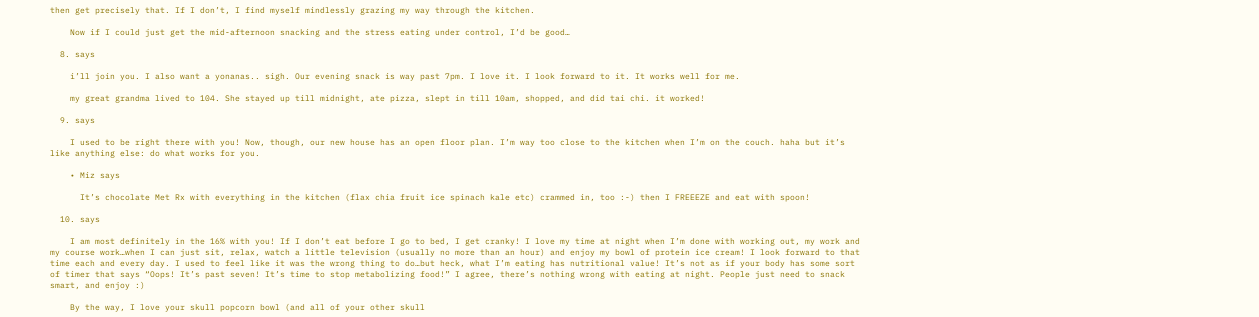then get precisely that. If I don’t, I find myself mindlessly grazing my way through the kitchen.

    Now if I could just get the mid-afternoon snacking and the stress eating under control, I’d be good…

  8. says

    i’ll join you. I also want a yonanas.. sigh. Our evening snack is way past 7pm. I love it. I look forward to it. It works well for me.

    my great grandma lived to 104. She stayed up till midnight, ate pizza, slept in till 10am, shopped, and did tai chi. it worked!

  9. says

    I used to be right there with you! Now, though, our new house has an open floor plan. I’m way too close to the kitchen when I’m on the couch. haha but it’s like anything else: do what works for you.

    • Miz says

      It’s chocolate Met Rx with everything in the kitchen (flax chia fruit ice spinach kale etc) crammed in, too :-) then I FREEEZE and eat with spoon!

  10. says

    I am most definitely in the 16% with you! If I don’t eat before I go to bed, I get cranky! I love my time at night when I’m done with working out, my work and my course work…when I can just sit, relax, watch a little television (usually no more than an hour) and enjoy my bowl of protein ice cream! I look forward to that time each and every day. I used to feel like it was the wrong thing to do…but heck, what I’m eating has nutritional value! It’s not as if your body has some sort of timer that says “Oops! It’s past seven! It’s time to stop metabolizing food!” I agree, there’s nothing wrong with eating at night. People just need to snack smart, and enjoy :)

    By the way, I love your skull popcorn bowl (and all of your other skull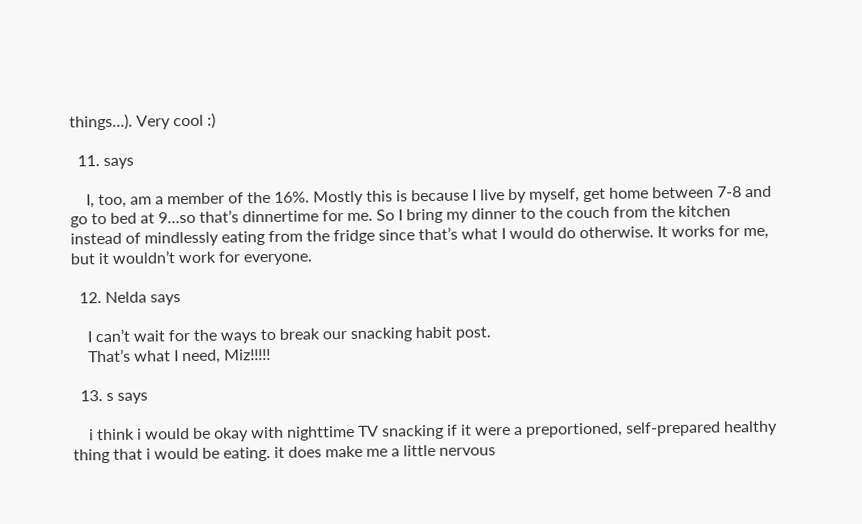things…). Very cool :)

  11. says

    I, too, am a member of the 16%. Mostly this is because I live by myself, get home between 7-8 and go to bed at 9…so that’s dinnertime for me. So I bring my dinner to the couch from the kitchen instead of mindlessly eating from the fridge since that’s what I would do otherwise. It works for me, but it wouldn’t work for everyone.

  12. Nelda says

    I can’t wait for the ways to break our snacking habit post.
    That’s what I need, Miz!!!!!

  13. s says

    i think i would be okay with nighttime TV snacking if it were a preportioned, self-prepared healthy thing that i would be eating. it does make me a little nervous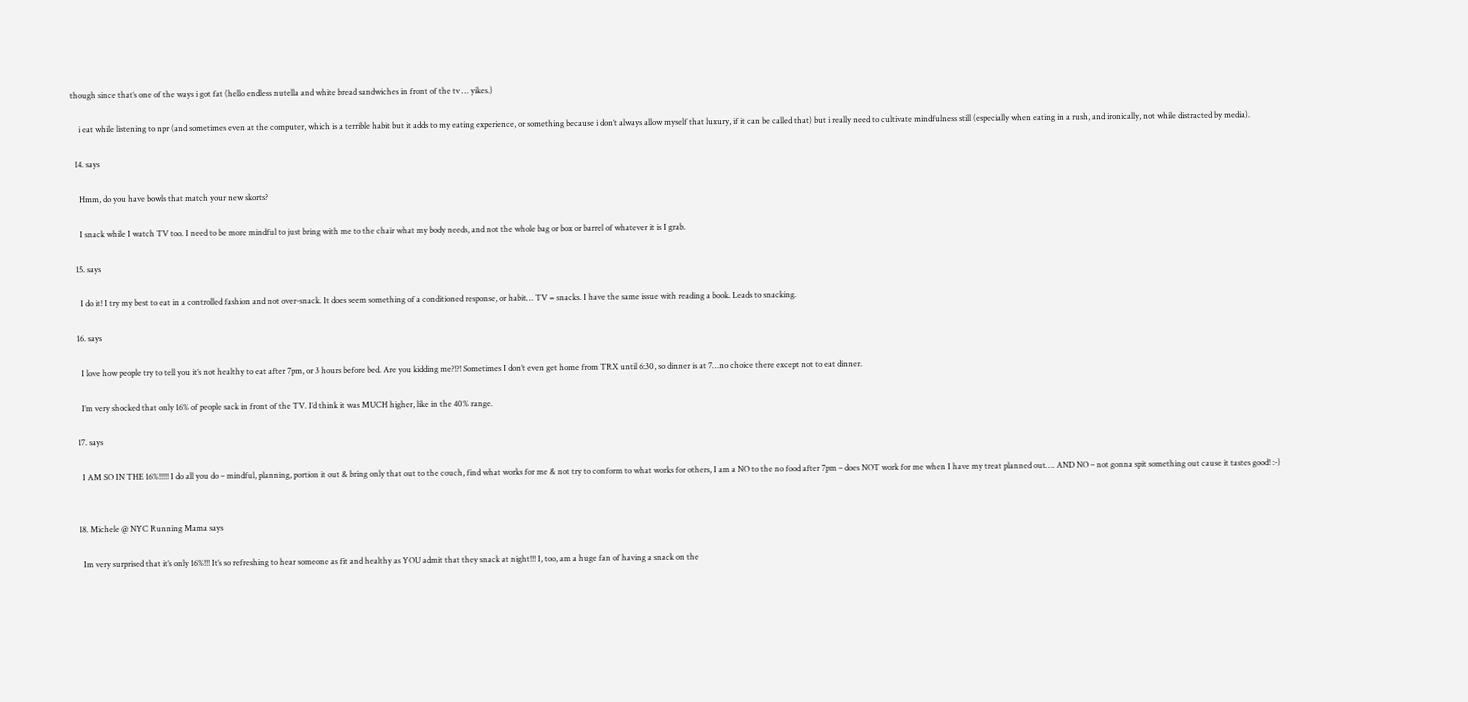though since that’s one of the ways i got fat (hello endless nutella and white bread sandwiches in front of the tv … yikes.)

    i eat while listening to npr (and sometimes even at the computer, which is a terrible habit but it adds to my eating experience, or something because i don’t always allow myself that luxury, if it can be called that) but i really need to cultivate mindfulness still (especially when eating in a rush, and ironically, not while distracted by media).

  14. says

    Hmm, do you have bowls that match your new skorts?

    I snack while I watch TV too. I need to be more mindful to just bring with me to the chair what my body needs, and not the whole bag or box or barrel of whatever it is I grab.

  15. says

    I do it! I try my best to eat in a controlled fashion and not over-snack. It does seem something of a conditioned response, or habit… TV = snacks. I have the same issue with reading a book. Leads to snacking.

  16. says

    I love how people try to tell you it’s not healthy to eat after 7pm, or 3 hours before bed. Are you kidding me?!?! Sometimes I don’t even get home from TRX until 6:30, so dinner is at 7…no choice there except not to eat dinner.

    I’m very shocked that only 16% of people sack in front of the TV. I’d think it was MUCH higher, like in the 40% range.

  17. says

    I AM SO IN THE 16%!!!!! I do all you do – mindful, planning, portion it out & bring only that out to the couch, find what works for me & not try to conform to what works for others, I am a NO to the no food after 7pm – does NOT work for me when I have my treat planned out…. AND NO – not gonna spit something out cause it tastes good! :-)


  18. Michele @ NYC Running Mama says

    Im very surprised that it’s only 16%!!! It’s so refreshing to hear someone as fit and healthy as YOU admit that they snack at night!!! I, too, am a huge fan of having a snack on the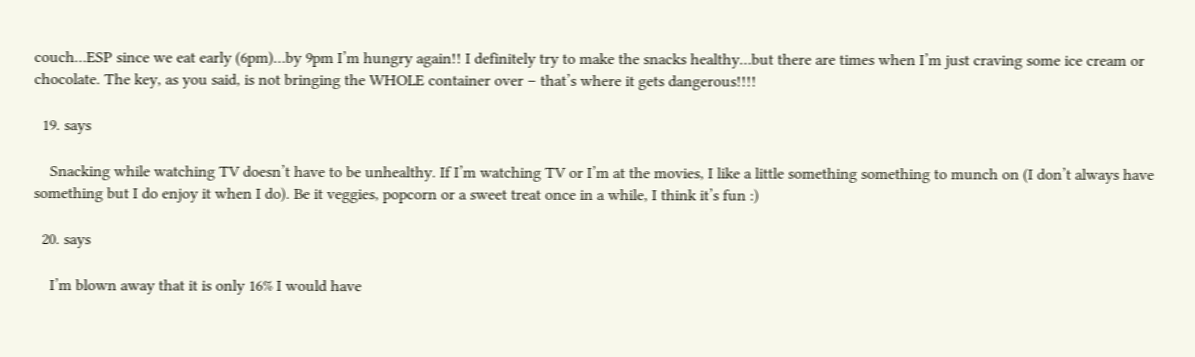couch…ESP since we eat early (6pm)…by 9pm I’m hungry again!! I definitely try to make the snacks healthy…but there are times when I’m just craving some ice cream or chocolate. The key, as you said, is not bringing the WHOLE container over – that’s where it gets dangerous!!!!

  19. says

    Snacking while watching TV doesn’t have to be unhealthy. If I’m watching TV or I’m at the movies, I like a little something something to munch on (I don’t always have something but I do enjoy it when I do). Be it veggies, popcorn or a sweet treat once in a while, I think it’s fun :)

  20. says

    I’m blown away that it is only 16% I would have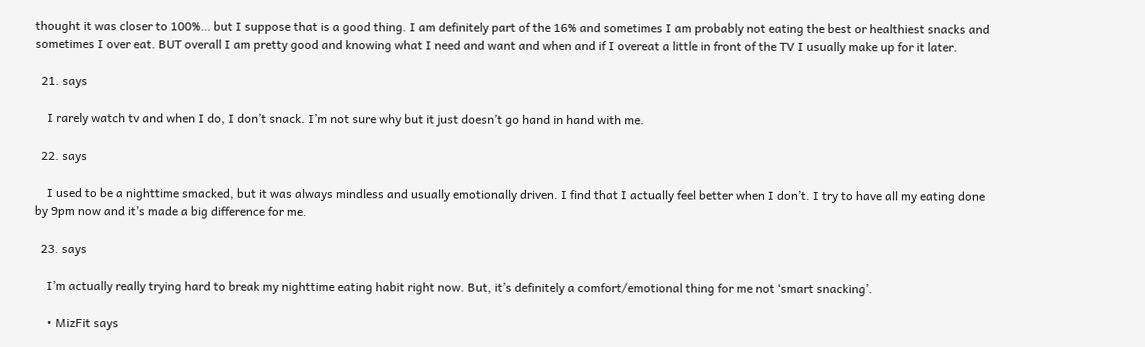thought it was closer to 100%… but I suppose that is a good thing. I am definitely part of the 16% and sometimes I am probably not eating the best or healthiest snacks and sometimes I over eat. BUT overall I am pretty good and knowing what I need and want and when and if I overeat a little in front of the TV I usually make up for it later.

  21. says

    I rarely watch tv and when I do, I don’t snack. I’m not sure why but it just doesn’t go hand in hand with me.

  22. says

    I used to be a nighttime smacked, but it was always mindless and usually emotionally driven. I find that I actually feel better when I don’t. I try to have all my eating done by 9pm now and it’s made a big difference for me.

  23. says

    I’m actually really trying hard to break my nighttime eating habit right now. But, it’s definitely a comfort/emotional thing for me not ‘smart snacking’.

    • MizFit says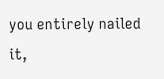you entirely nailed it,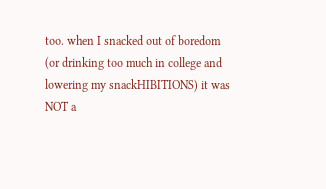too. when I snacked out of boredom (or drinking too much in college and lowering my snackHIBITIONS) it was NOT a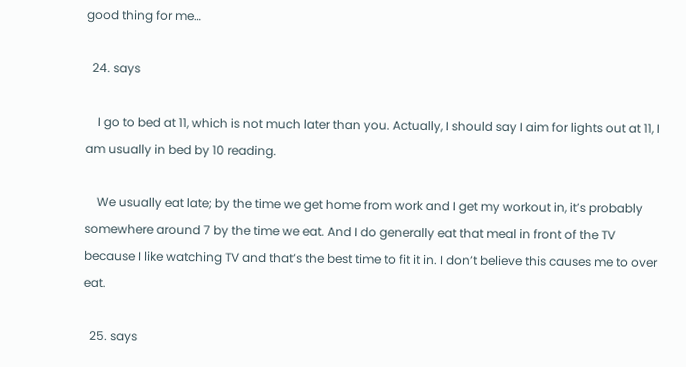good thing for me…

  24. says

    I go to bed at 11, which is not much later than you. Actually, I should say I aim for lights out at 11, I am usually in bed by 10 reading.

    We usually eat late; by the time we get home from work and I get my workout in, it’s probably somewhere around 7 by the time we eat. And I do generally eat that meal in front of the TV because I like watching TV and that’s the best time to fit it in. I don’t believe this causes me to over eat.

  25. says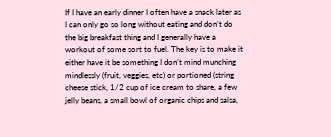If I have an early dinner I often have a snack later as I can only go so long without eating and don’t do the big breakfast thing and I generally have a workout of some sort to fuel. The key is to make it either have it be something I don’t mind munching mindlessly (fruit, veggies, etc) or portioned (string cheese stick, 1/2 cup of ice cream to share, a few jelly beans, a small bowl of organic chips and salsa,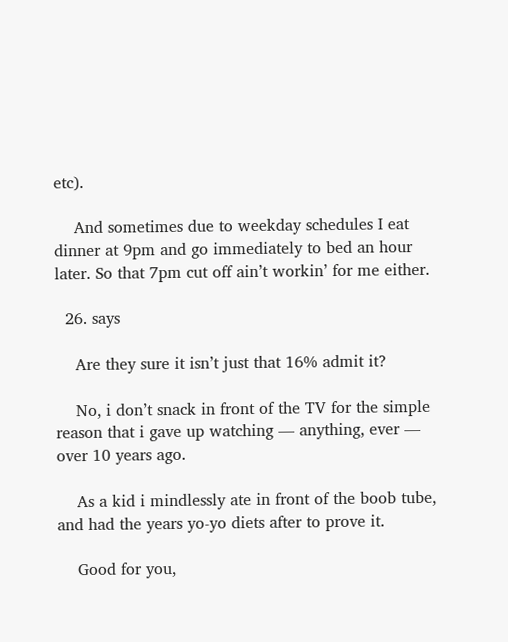etc).

    And sometimes due to weekday schedules I eat dinner at 9pm and go immediately to bed an hour later. So that 7pm cut off ain’t workin’ for me either.

  26. says

    Are they sure it isn’t just that 16% admit it?

    No, i don’t snack in front of the TV for the simple reason that i gave up watching — anything, ever — over 10 years ago.

    As a kid i mindlessly ate in front of the boob tube, and had the years yo-yo diets after to prove it.

    Good for you,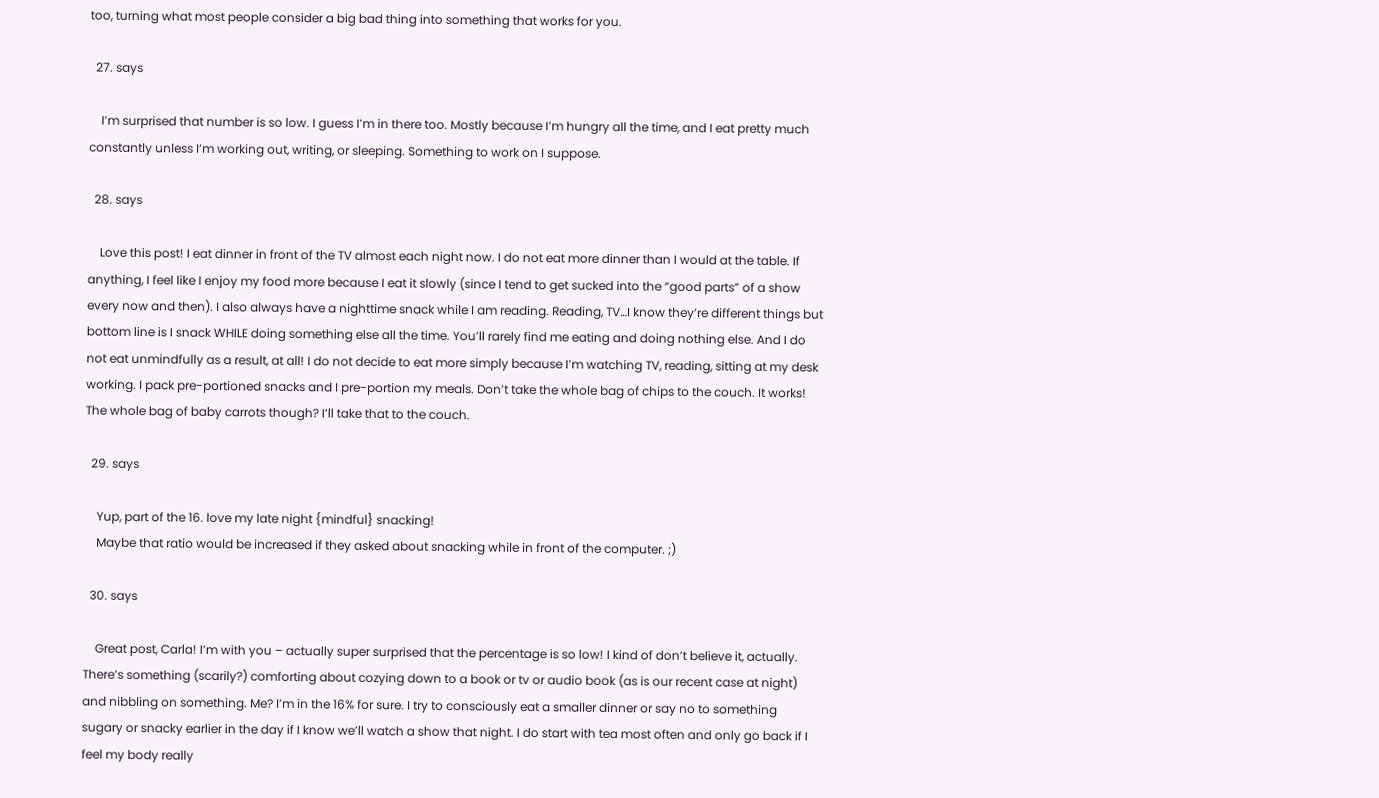too, turning what most people consider a big bad thing into something that works for you.

  27. says

    I’m surprised that number is so low. I guess I’m in there too. Mostly because I’m hungry all the time, and I eat pretty much constantly unless I’m working out, writing, or sleeping. Something to work on I suppose.

  28. says

    Love this post! I eat dinner in front of the TV almost each night now. I do not eat more dinner than I would at the table. If anything, I feel like I enjoy my food more because I eat it slowly (since I tend to get sucked into the “good parts” of a show every now and then). I also always have a nighttime snack while I am reading. Reading, TV…I know they’re different things but bottom line is I snack WHILE doing something else all the time. You’ll rarely find me eating and doing nothing else. And I do not eat unmindfully as a result, at all! I do not decide to eat more simply because I’m watching TV, reading, sitting at my desk working. I pack pre-portioned snacks and I pre-portion my meals. Don’t take the whole bag of chips to the couch. It works! The whole bag of baby carrots though? I’ll take that to the couch.

  29. says

    Yup, part of the 16. love my late night {mindful} snacking!
    Maybe that ratio would be increased if they asked about snacking while in front of the computer. ;)

  30. says

    Great post, Carla! I’m with you – actually super surprised that the percentage is so low! I kind of don’t believe it, actually. There’s something (scarily?) comforting about cozying down to a book or tv or audio book (as is our recent case at night) and nibbling on something. Me? I’m in the 16% for sure. I try to consciously eat a smaller dinner or say no to something sugary or snacky earlier in the day if I know we’ll watch a show that night. I do start with tea most often and only go back if I feel my body really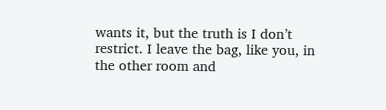wants it, but the truth is I don’t restrict. I leave the bag, like you, in the other room and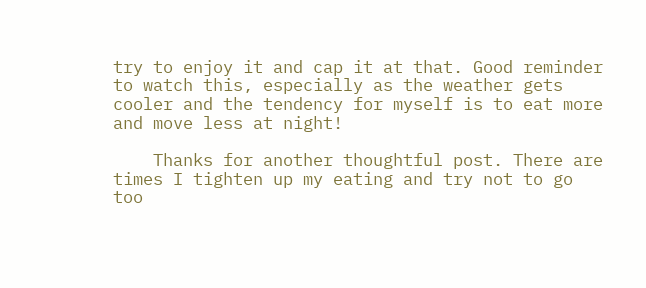try to enjoy it and cap it at that. Good reminder to watch this, especially as the weather gets cooler and the tendency for myself is to eat more and move less at night!

    Thanks for another thoughtful post. There are times I tighten up my eating and try not to go too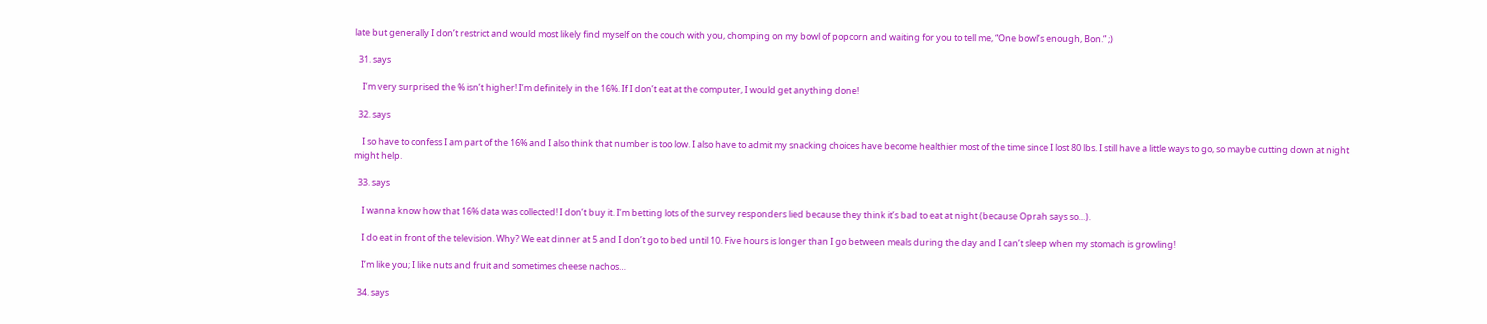late but generally I don’t restrict and would most likely find myself on the couch with you, chomping on my bowl of popcorn and waiting for you to tell me, “One bowl’s enough, Bon.” ;)

  31. says

    I’m very surprised the % isn’t higher! I’m definitely in the 16%. If I don’t eat at the computer, I would get anything done!

  32. says

    I so have to confess I am part of the 16% and I also think that number is too low. I also have to admit my snacking choices have become healthier most of the time since I lost 80 lbs. I still have a little ways to go, so maybe cutting down at night might help.

  33. says

    I wanna know how that 16% data was collected! I don’t buy it. I’m betting lots of the survey responders lied because they think it’s bad to eat at night (because Oprah says so…).

    I do eat in front of the television. Why? We eat dinner at 5 and I don’t go to bed until 10. Five hours is longer than I go between meals during the day and I can’t sleep when my stomach is growling!

    I’m like you; I like nuts and fruit and sometimes cheese nachos…

  34. says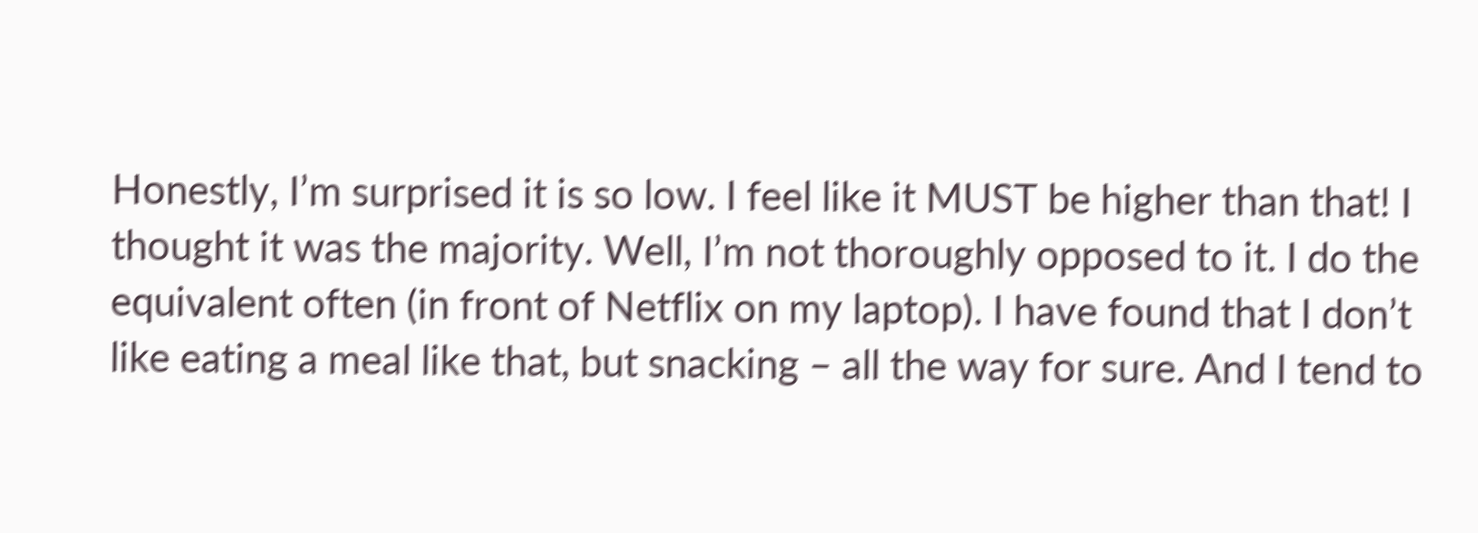Honestly, I’m surprised it is so low. I feel like it MUST be higher than that! I thought it was the majority. Well, I’m not thoroughly opposed to it. I do the equivalent often (in front of Netflix on my laptop). I have found that I don’t like eating a meal like that, but snacking – all the way for sure. And I tend to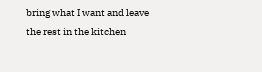bring what I want and leave the rest in the kitchen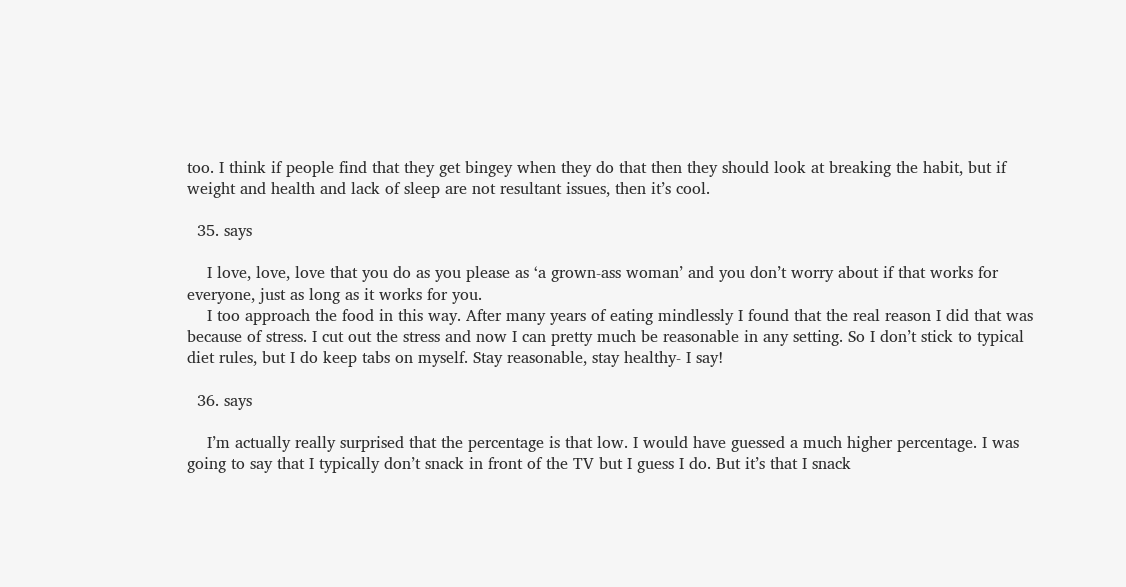too. I think if people find that they get bingey when they do that then they should look at breaking the habit, but if weight and health and lack of sleep are not resultant issues, then it’s cool.

  35. says

    I love, love, love that you do as you please as ‘a grown-ass woman’ and you don’t worry about if that works for everyone, just as long as it works for you.
    I too approach the food in this way. After many years of eating mindlessly I found that the real reason I did that was because of stress. I cut out the stress and now I can pretty much be reasonable in any setting. So I don’t stick to typical diet rules, but I do keep tabs on myself. Stay reasonable, stay healthy- I say!

  36. says

    I’m actually really surprised that the percentage is that low. I would have guessed a much higher percentage. I was going to say that I typically don’t snack in front of the TV but I guess I do. But it’s that I snack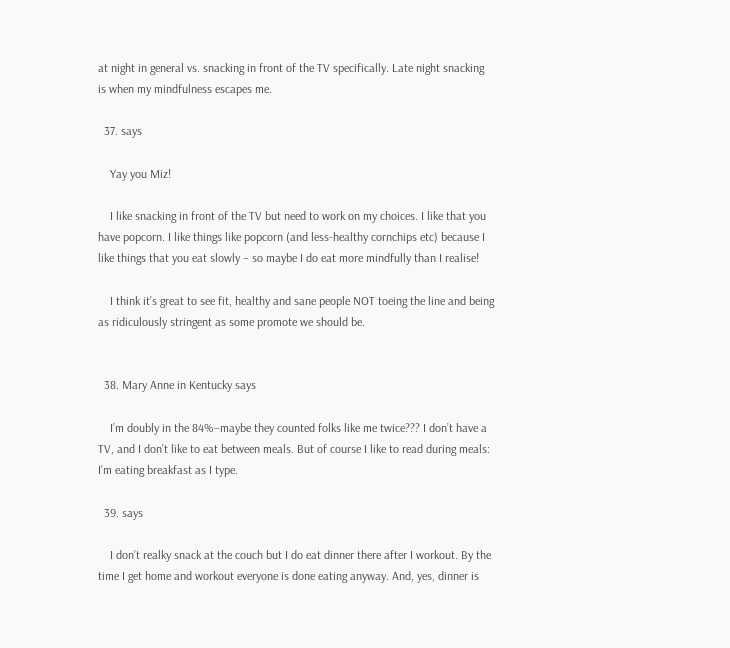at night in general vs. snacking in front of the TV specifically. Late night snacking is when my mindfulness escapes me.

  37. says

    Yay you Miz!

    I like snacking in front of the TV but need to work on my choices. I like that you have popcorn. I like things like popcorn (and less-healthy cornchips etc) because I like things that you eat slowly – so maybe I do eat more mindfully than I realise!

    I think it’s great to see fit, healthy and sane people NOT toeing the line and being as ridiculously stringent as some promote we should be.


  38. Mary Anne in Kentucky says

    I’m doubly in the 84%–maybe they counted folks like me twice??? I don’t have a TV, and I don’t like to eat between meals. But of course I like to read during meals: I’m eating breakfast as I type.

  39. says

    I don’t realky snack at the couch but I do eat dinner there after I workout. By the time I get home and workout everyone is done eating anyway. And, yes, dinner is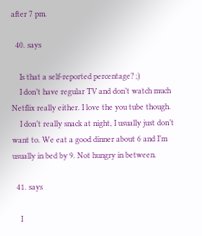after 7 pm.

  40. says

    Is that a self-reported percentage? ;)
    I don’t have regular TV and don’t watch much Netflix really either. I love the you tube though.
    I don’t really snack at night, I usually just don’t want to. We eat a good dinner about 6 and I’m usually in bed by 9. Not hungry in between.

  41. says

    I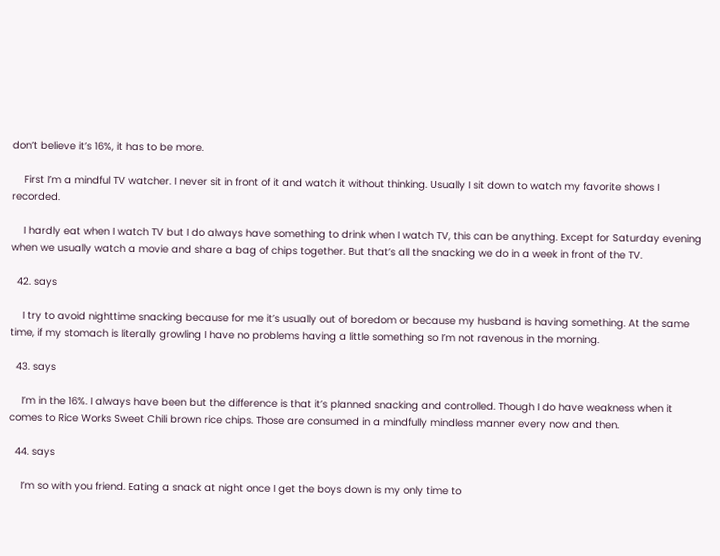don’t believe it’s 16%, it has to be more.

    First I’m a mindful TV watcher. I never sit in front of it and watch it without thinking. Usually I sit down to watch my favorite shows I recorded.

    I hardly eat when I watch TV but I do always have something to drink when I watch TV, this can be anything. Except for Saturday evening when we usually watch a movie and share a bag of chips together. But that’s all the snacking we do in a week in front of the TV.

  42. says

    I try to avoid nighttime snacking because for me it’s usually out of boredom or because my husband is having something. At the same time, if my stomach is literally growling I have no problems having a little something so I’m not ravenous in the morning.

  43. says

    I’m in the 16%. I always have been but the difference is that it’s planned snacking and controlled. Though I do have weakness when it comes to Rice Works Sweet Chili brown rice chips. Those are consumed in a mindfully mindless manner every now and then.

  44. says

    I’m so with you friend. Eating a snack at night once I get the boys down is my only time to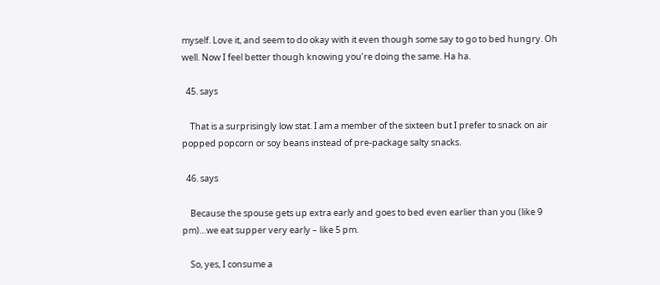myself. Love it, and seem to do okay with it even though some say to go to bed hungry. Oh well. Now I feel better though knowing you’re doing the same. Ha ha.

  45. says

    That is a surprisingly low stat. I am a member of the sixteen but I prefer to snack on air popped popcorn or soy beans instead of pre-package salty snacks.

  46. says

    Because the spouse gets up extra early and goes to bed even earlier than you (like 9 pm)…we eat supper very early – like 5 pm.

    So, yes, I consume a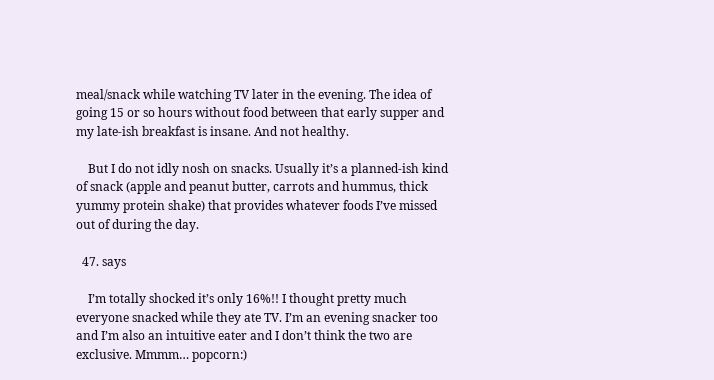meal/snack while watching TV later in the evening. The idea of going 15 or so hours without food between that early supper and my late-ish breakfast is insane. And not healthy.

    But I do not idly nosh on snacks. Usually it’s a planned-ish kind of snack (apple and peanut butter, carrots and hummus, thick yummy protein shake) that provides whatever foods I’ve missed out of during the day.

  47. says

    I’m totally shocked it’s only 16%!! I thought pretty much everyone snacked while they ate TV. I’m an evening snacker too and I’m also an intuitive eater and I don’t think the two are exclusive. Mmmm… popcorn:)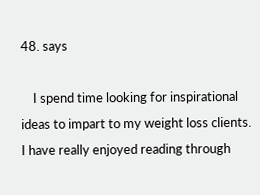48. says

    I spend time looking for inspirational ideas to impart to my weight loss clients. I have really enjoyed reading through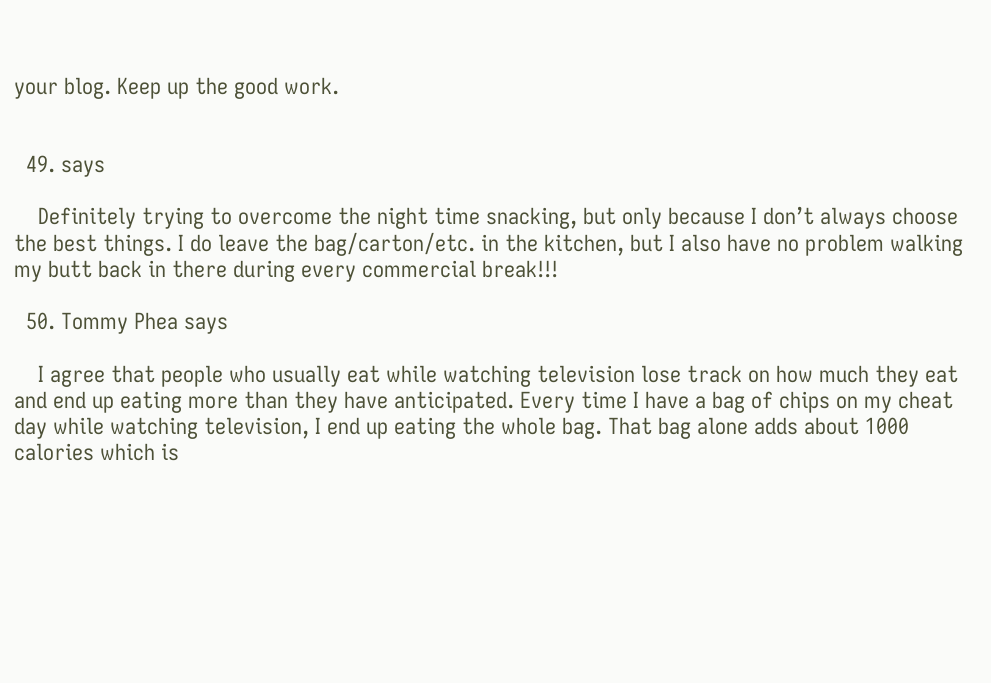your blog. Keep up the good work.


  49. says

    Definitely trying to overcome the night time snacking, but only because I don’t always choose the best things. I do leave the bag/carton/etc. in the kitchen, but I also have no problem walking my butt back in there during every commercial break!!!

  50. Tommy Phea says

    I agree that people who usually eat while watching television lose track on how much they eat and end up eating more than they have anticipated. Every time I have a bag of chips on my cheat day while watching television, I end up eating the whole bag. That bag alone adds about 1000 calories which is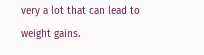very a lot that can lead to weight gains.